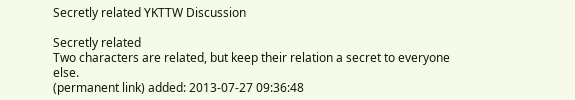Secretly related YKTTW Discussion

Secretly related
Two characters are related, but keep their relation a secret to everyone else.
(permanent link) added: 2013-07-27 09:36:48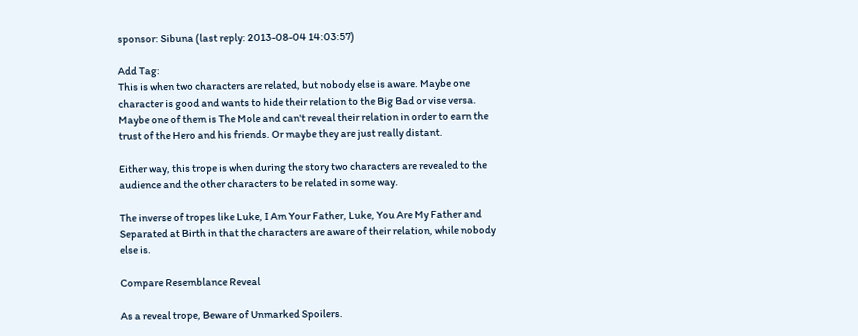sponsor: Sibuna (last reply: 2013-08-04 14:03:57)

Add Tag:
This is when two characters are related, but nobody else is aware. Maybe one character is good and wants to hide their relation to the Big Bad or vise versa. Maybe one of them is The Mole and can't reveal their relation in order to earn the trust of the Hero and his friends. Or maybe they are just really distant.

Either way, this trope is when during the story two characters are revealed to the audience and the other characters to be related in some way.

The inverse of tropes like Luke, I Am Your Father, Luke, You Are My Father and Separated at Birth in that the characters are aware of their relation, while nobody else is.

Compare Resemblance Reveal

As a reveal trope, Beware of Unmarked Spoilers.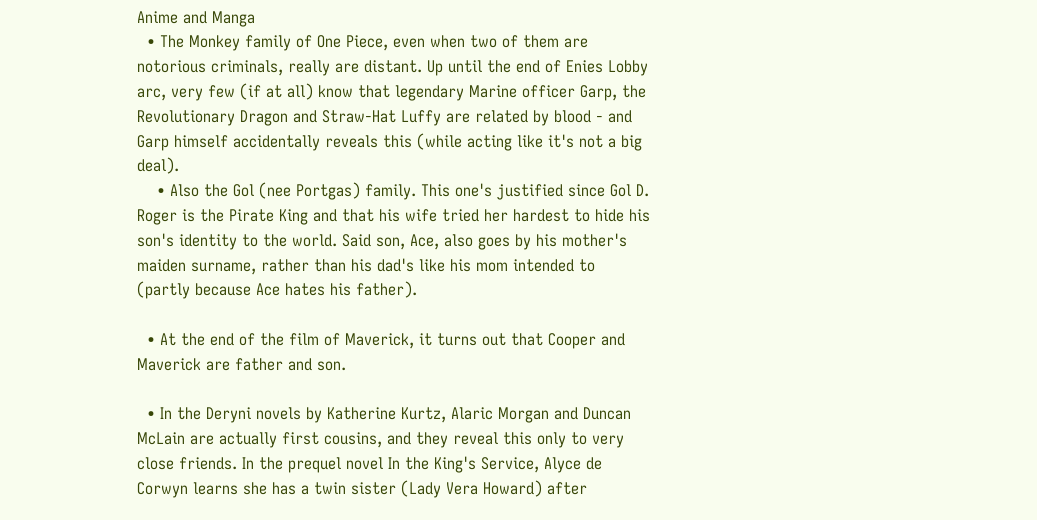Anime and Manga
  • The Monkey family of One Piece, even when two of them are notorious criminals, really are distant. Up until the end of Enies Lobby arc, very few (if at all) know that legendary Marine officer Garp, the Revolutionary Dragon and Straw-Hat Luffy are related by blood - and Garp himself accidentally reveals this (while acting like it's not a big deal).
    • Also the Gol (nee Portgas) family. This one's justified since Gol D. Roger is the Pirate King and that his wife tried her hardest to hide his son's identity to the world. Said son, Ace, also goes by his mother's maiden surname, rather than his dad's like his mom intended to (partly because Ace hates his father).

  • At the end of the film of Maverick, it turns out that Cooper and Maverick are father and son.

  • In the Deryni novels by Katherine Kurtz, Alaric Morgan and Duncan McLain are actually first cousins, and they reveal this only to very close friends. In the prequel novel In the King's Service, Alyce de Corwyn learns she has a twin sister (Lady Vera Howard) after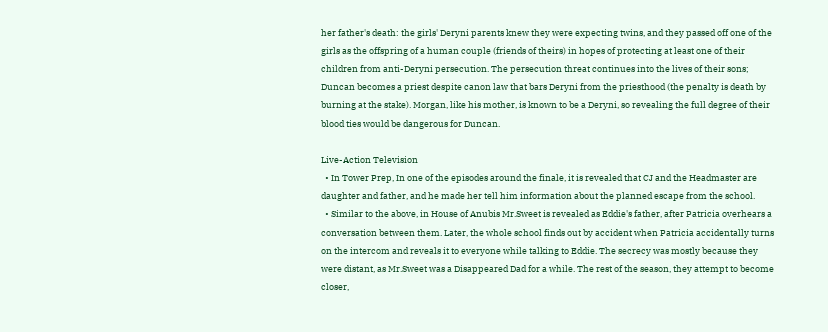her father's death: the girls' Deryni parents knew they were expecting twins, and they passed off one of the girls as the offspring of a human couple (friends of theirs) in hopes of protecting at least one of their children from anti-Deryni persecution. The persecution threat continues into the lives of their sons; Duncan becomes a priest despite canon law that bars Deryni from the priesthood (the penalty is death by burning at the stake). Morgan, like his mother, is known to be a Deryni, so revealing the full degree of their blood ties would be dangerous for Duncan.

Live-Action Television
  • In Tower Prep, In one of the episodes around the finale, it is revealed that CJ and the Headmaster are daughter and father, and he made her tell him information about the planned escape from the school.
  • Similar to the above, in House of Anubis Mr.Sweet is revealed as Eddie's father, after Patricia overhears a conversation between them. Later, the whole school finds out by accident when Patricia accidentally turns on the intercom and reveals it to everyone while talking to Eddie. The secrecy was mostly because they were distant, as Mr.Sweet was a Disappeared Dad for a while. The rest of the season, they attempt to become closer,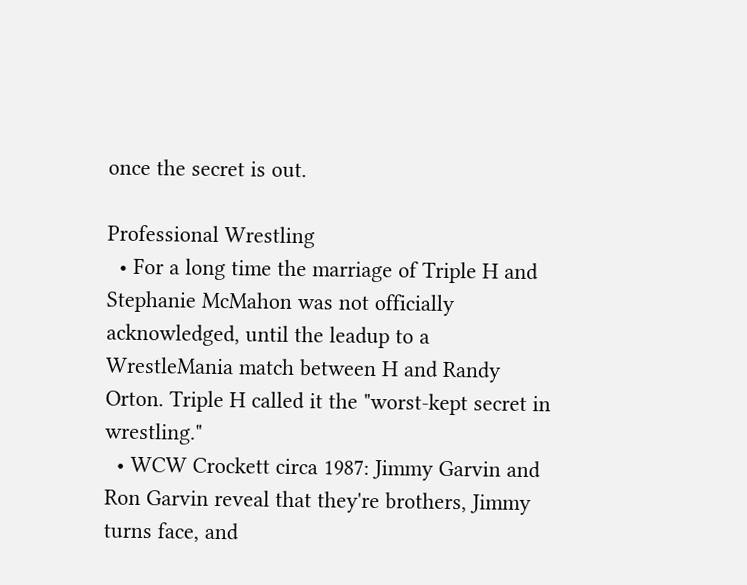once the secret is out.

Professional Wrestling
  • For a long time the marriage of Triple H and Stephanie McMahon was not officially acknowledged, until the leadup to a WrestleMania match between H and Randy Orton. Triple H called it the "worst-kept secret in wrestling."
  • WCW Crockett circa 1987: Jimmy Garvin and Ron Garvin reveal that they're brothers, Jimmy turns face, and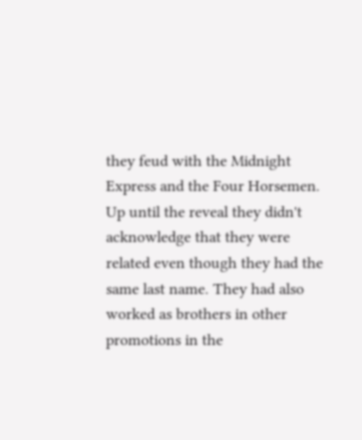they feud with the Midnight Express and the Four Horsemen. Up until the reveal they didn't acknowledge that they were related even though they had the same last name. They had also worked as brothers in other promotions in the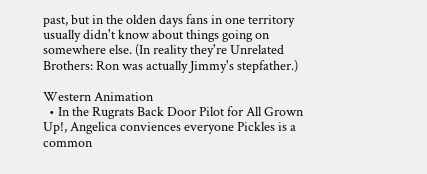past, but in the olden days fans in one territory usually didn't know about things going on somewhere else. (In reality they're Unrelated Brothers: Ron was actually Jimmy's stepfather.)

Western Animation
  • In the Rugrats Back Door Pilot for All Grown Up!, Angelica conviences everyone Pickles is a common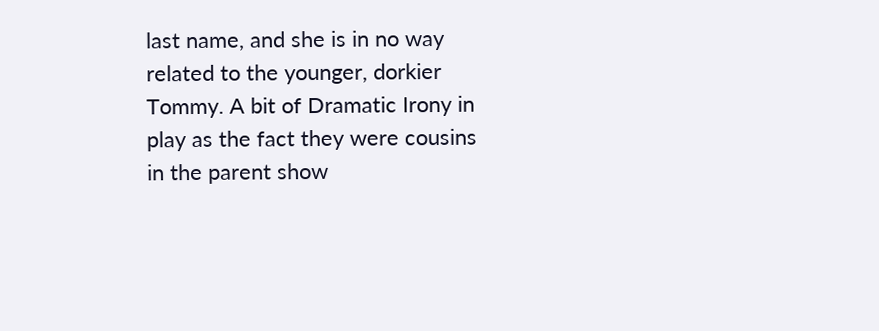last name, and she is in no way related to the younger, dorkier Tommy. A bit of Dramatic Irony in play as the fact they were cousins in the parent show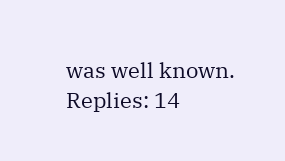was well known.
Replies: 14